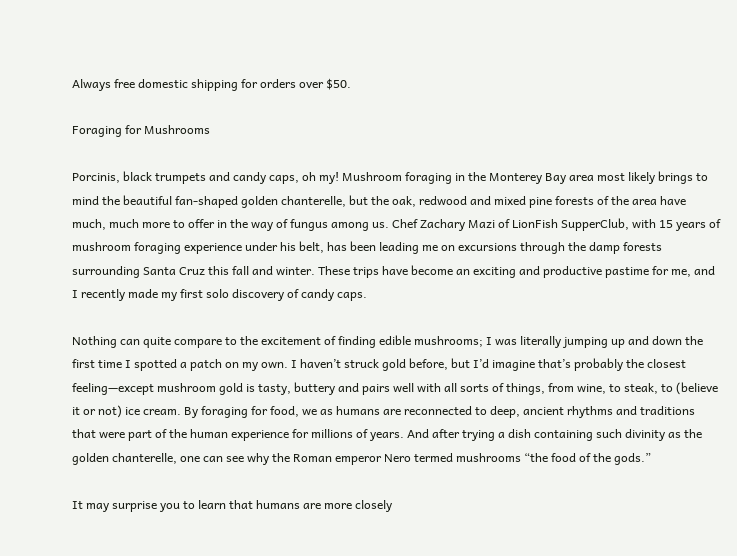Always free domestic shipping for orders over $50.

Foraging for Mushrooms

Porcinis, black trumpets and candy caps, oh my! Mushroom foraging in the Monterey Bay area most likely brings to mind the beautiful fan-shaped golden chanterelle, but the oak, redwood and mixed pine forests of the area have much, much more to offer in the way of fungus among us. Chef Zachary Mazi of LionFish SupperClub, with 15 years of mushroom foraging experience under his belt, has been leading me on excursions through the damp forests surrounding Santa Cruz this fall and winter. These trips have become an exciting and productive pastime for me, and I recently made my first solo discovery of candy caps.

Nothing can quite compare to the excitement of finding edible mushrooms; I was literally jumping up and down the first time I spotted a patch on my own. I haven’t struck gold before, but I’d imagine that’s probably the closest feeling—except mushroom gold is tasty, buttery and pairs well with all sorts of things, from wine, to steak, to (believe it or not) ice cream. By foraging for food, we as humans are reconnected to deep, ancient rhythms and traditions that were part of the human experience for millions of years. And after trying a dish containing such divinity as the golden chanterelle, one can see why the Roman emperor Nero termed mushrooms “the food of the gods.”

It may surprise you to learn that humans are more closely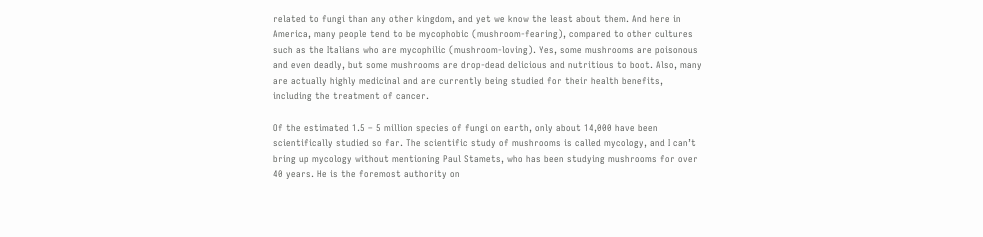related to fungi than any other kingdom, and yet we know the least about them. And here in America, many people tend to be mycophobic (mushroom-fearing), compared to other cultures such as the Italians who are mycophilic (mushroom-loving). Yes, some mushrooms are poisonous and even deadly, but some mushrooms are drop-dead delicious and nutritious to boot. Also, many are actually highly medicinal and are currently being studied for their health benefits, including the treatment of cancer.

Of the estimated 1.5 – 5 million species of fungi on earth, only about 14,000 have been scientifically studied so far. The scientific study of mushrooms is called mycology, and I can’t bring up mycology without mentioning Paul Stamets, who has been studying mushrooms for over 40 years. He is the foremost authority on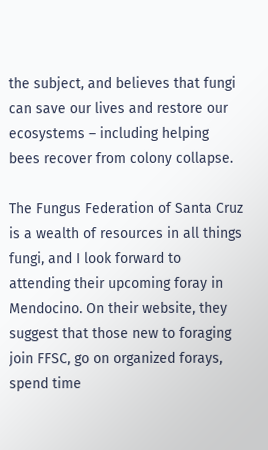the subject, and believes that fungi can save our lives and restore our ecosystems – including helping bees recover from colony collapse.

The Fungus Federation of Santa Cruz is a wealth of resources in all things fungi, and I look forward to attending their upcoming foray in Mendocino. On their website, they suggest that those new to foraging join FFSC, go on organized forays, spend time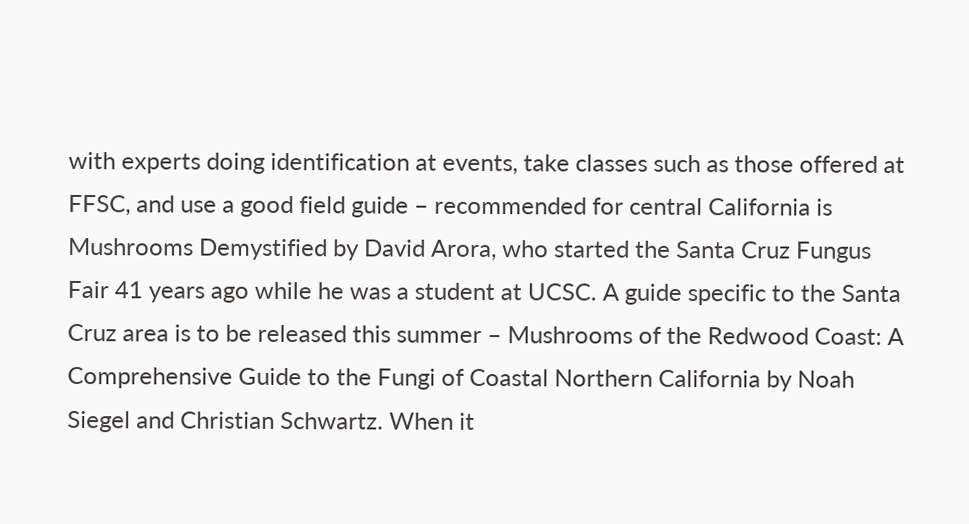with experts doing identification at events, take classes such as those offered at FFSC, and use a good field guide – recommended for central California is Mushrooms Demystified by David Arora, who started the Santa Cruz Fungus Fair 41 years ago while he was a student at UCSC. A guide specific to the Santa Cruz area is to be released this summer – Mushrooms of the Redwood Coast: A Comprehensive Guide to the Fungi of Coastal Northern California by Noah Siegel and Christian Schwartz. When it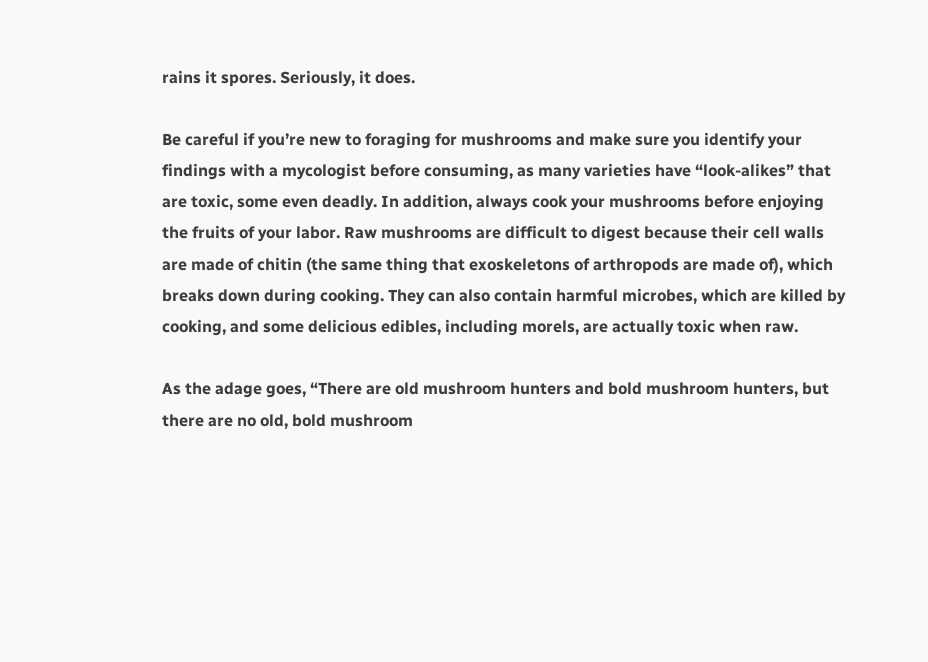rains it spores. Seriously, it does.

Be careful if you’re new to foraging for mushrooms and make sure you identify your findings with a mycologist before consuming, as many varieties have “look-alikes” that are toxic, some even deadly. In addition, always cook your mushrooms before enjoying the fruits of your labor. Raw mushrooms are difficult to digest because their cell walls are made of chitin (the same thing that exoskeletons of arthropods are made of), which breaks down during cooking. They can also contain harmful microbes, which are killed by cooking, and some delicious edibles, including morels, are actually toxic when raw.

As the adage goes, “There are old mushroom hunters and bold mushroom hunters, but there are no old, bold mushroom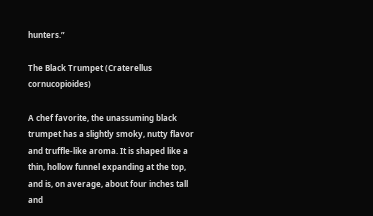hunters.”

The Black Trumpet (Craterellus cornucopioides)

A chef favorite, the unassuming black trumpet has a slightly smoky, nutty flavor and truffle-like aroma. It is shaped like a thin, hollow funnel expanding at the top, and is, on average, about four inches tall and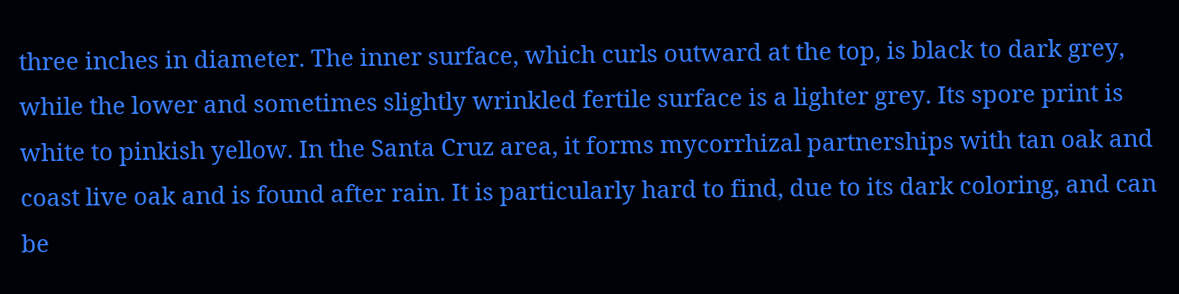three inches in diameter. The inner surface, which curls outward at the top, is black to dark grey, while the lower and sometimes slightly wrinkled fertile surface is a lighter grey. Its spore print is white to pinkish yellow. In the Santa Cruz area, it forms mycorrhizal partnerships with tan oak and coast live oak and is found after rain. It is particularly hard to find, due to its dark coloring, and can be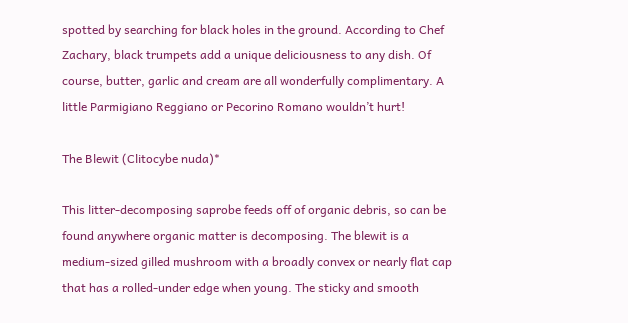spotted by searching for black holes in the ground. According to Chef Zachary, black trumpets add a unique deliciousness to any dish. Of course, butter, garlic and cream are all wonderfully complimentary. A little Parmigiano Reggiano or Pecorino Romano wouldn’t hurt!

The Blewit (Clitocybe nuda)*

This litter-decomposing saprobe feeds off of organic debris, so can be found anywhere organic matter is decomposing. The blewit is a medium-sized gilled mushroom with a broadly convex or nearly flat cap that has a rolled-under edge when young. The sticky and smooth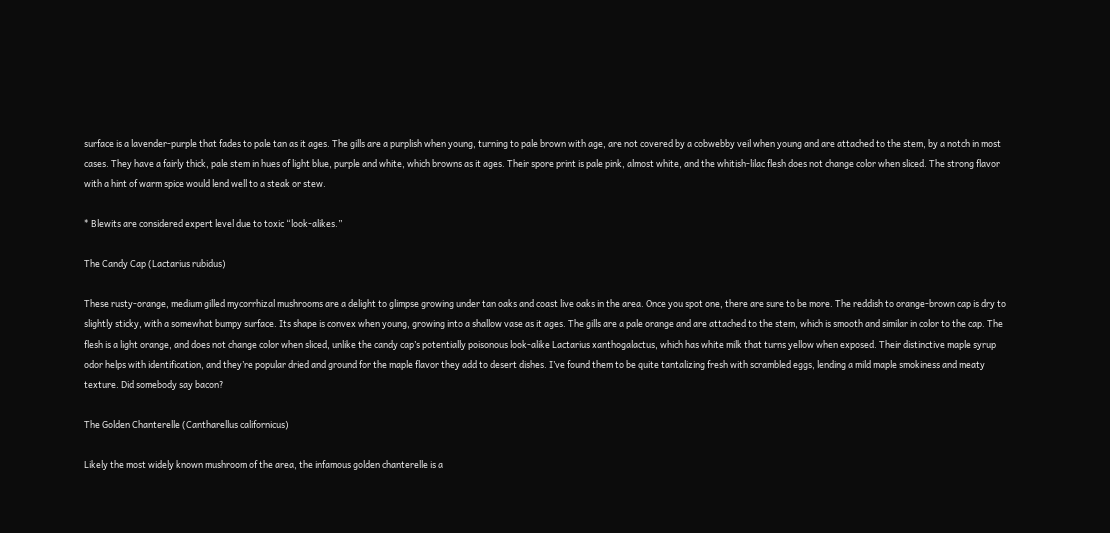surface is a lavender-purple that fades to pale tan as it ages. The gills are a purplish when young, turning to pale brown with age, are not covered by a cobwebby veil when young and are attached to the stem, by a notch in most cases. They have a fairly thick, pale stem in hues of light blue, purple and white, which browns as it ages. Their spore print is pale pink, almost white, and the whitish-lilac flesh does not change color when sliced. The strong flavor with a hint of warm spice would lend well to a steak or stew.

* Blewits are considered expert level due to toxic “look-alikes.”

The Candy Cap (Lactarius rubidus)

These rusty-orange, medium gilled mycorrhizal mushrooms are a delight to glimpse growing under tan oaks and coast live oaks in the area. Once you spot one, there are sure to be more. The reddish to orange-brown cap is dry to slightly sticky, with a somewhat bumpy surface. Its shape is convex when young, growing into a shallow vase as it ages. The gills are a pale orange and are attached to the stem, which is smooth and similar in color to the cap. The flesh is a light orange, and does not change color when sliced, unlike the candy cap’s potentially poisonous look-alike Lactarius xanthogalactus, which has white milk that turns yellow when exposed. Their distinctive maple syrup odor helps with identification, and they’re popular dried and ground for the maple flavor they add to desert dishes. I’ve found them to be quite tantalizing fresh with scrambled eggs, lending a mild maple smokiness and meaty texture. Did somebody say bacon?

The Golden Chanterelle (Cantharellus californicus)

Likely the most widely known mushroom of the area, the infamous golden chanterelle is a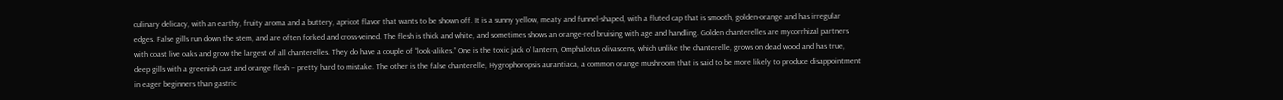culinary delicacy, with an earthy, fruity aroma and a buttery, apricot flavor that wants to be shown off. It is a sunny yellow, meaty and funnel-shaped, with a fluted cap that is smooth, golden-orange and has irregular edges. False gills run down the stem, and are often forked and cross-veined. The flesh is thick and white, and sometimes shows an orange-red bruising with age and handling. Golden chanterelles are mycorrhizal partners with coast live oaks and grow the largest of all chanterelles. They do have a couple of “look-alikes.” One is the toxic jack o’ lantern, Omphalotus olivascens, which unlike the chanterelle, grows on dead wood and has true, deep gills with a greenish cast and orange flesh – pretty hard to mistake. The other is the false chanterelle, Hygrophoropsis aurantiaca, a common orange mushroom that is said to be more likely to produce disappointment in eager beginners than gastric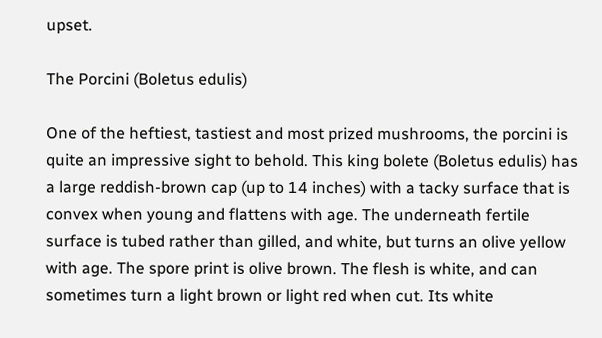upset.

The Porcini (Boletus edulis)

One of the heftiest, tastiest and most prized mushrooms, the porcini is quite an impressive sight to behold. This king bolete (Boletus edulis) has a large reddish-brown cap (up to 14 inches) with a tacky surface that is convex when young and flattens with age. The underneath fertile surface is tubed rather than gilled, and white, but turns an olive yellow with age. The spore print is olive brown. The flesh is white, and can sometimes turn a light brown or light red when cut. Its white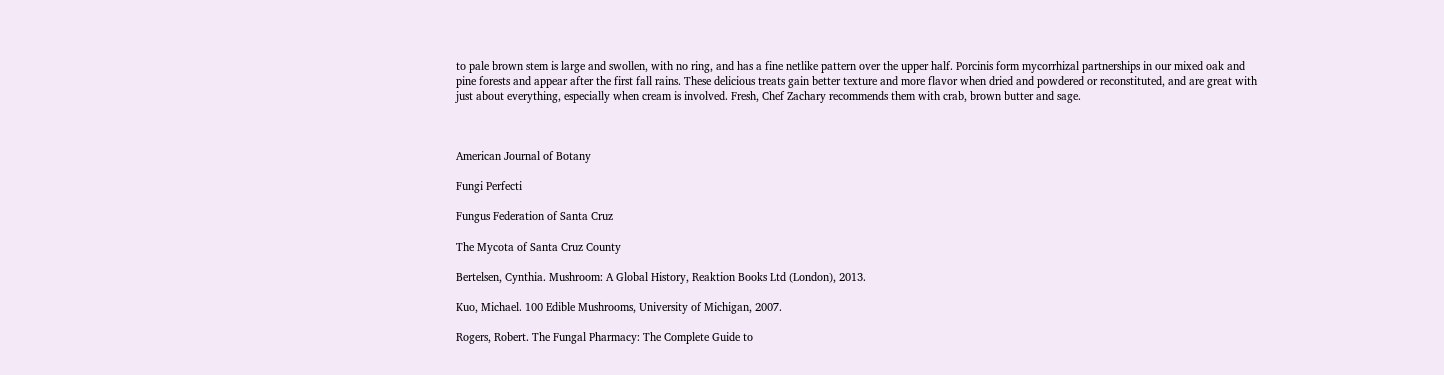to pale brown stem is large and swollen, with no ring, and has a fine netlike pattern over the upper half. Porcinis form mycorrhizal partnerships in our mixed oak and pine forests and appear after the first fall rains. These delicious treats gain better texture and more flavor when dried and powdered or reconstituted, and are great with just about everything, especially when cream is involved. Fresh, Chef Zachary recommends them with crab, brown butter and sage.



American Journal of Botany

Fungi Perfecti

Fungus Federation of Santa Cruz

The Mycota of Santa Cruz County

Bertelsen, Cynthia. Mushroom: A Global History, Reaktion Books Ltd (London), 2013.

Kuo, Michael. 100 Edible Mushrooms, University of Michigan, 2007.

Rogers, Robert. The Fungal Pharmacy: The Complete Guide to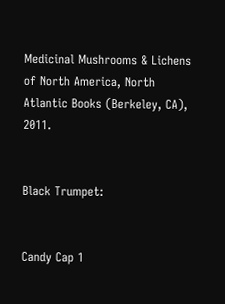Medicinal Mushrooms & Lichens of North America, North Atlantic Books (Berkeley, CA), 2011.


Black Trumpet:


Candy Cap 1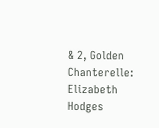& 2, Golden Chanterelle: Elizabeth Hodges